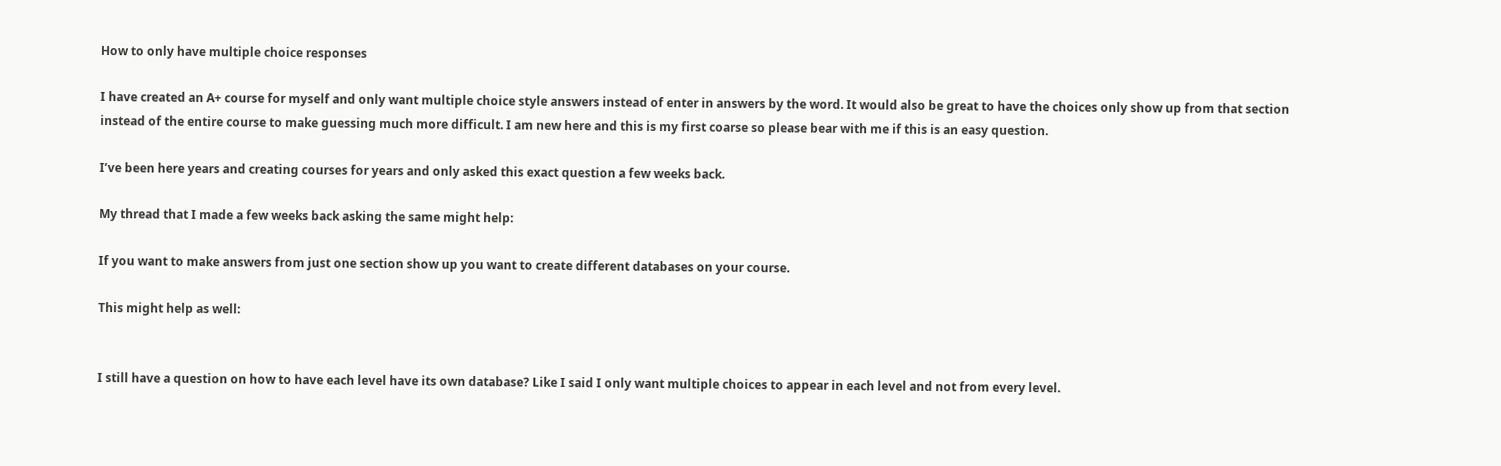How to only have multiple choice responses

I have created an A+ course for myself and only want multiple choice style answers instead of enter in answers by the word. It would also be great to have the choices only show up from that section instead of the entire course to make guessing much more difficult. I am new here and this is my first coarse so please bear with me if this is an easy question.

I’ve been here years and creating courses for years and only asked this exact question a few weeks back.

My thread that I made a few weeks back asking the same might help:

If you want to make answers from just one section show up you want to create different databases on your course.

This might help as well:


I still have a question on how to have each level have its own database? Like I said I only want multiple choices to appear in each level and not from every level.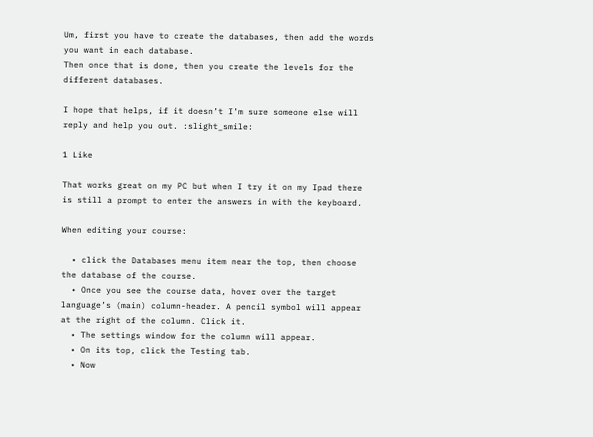Um, first you have to create the databases, then add the words you want in each database.
Then once that is done, then you create the levels for the different databases.

I hope that helps, if it doesn’t I’m sure someone else will reply and help you out. :slight_smile:

1 Like

That works great on my PC but when I try it on my Ipad there is still a prompt to enter the answers in with the keyboard.

When editing your course:

  • click the Databases menu item near the top, then choose the database of the course.
  • Once you see the course data, hover over the target language’s (main) column-header. A pencil symbol will appear at the right of the column. Click it.
  • The settings window for the column will appear.
  • On its top, click the Testing tab.
  • Now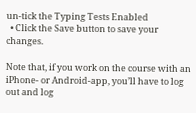un-tick the Typing Tests Enabled
  • Click the Save button to save your changes.

Note that, if you work on the course with an iPhone- or Android-app, you’ll have to log out and log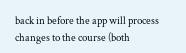back in before the app will process changes to the course (both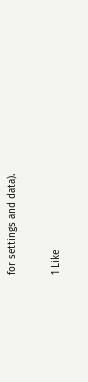for settings and data).

1 Like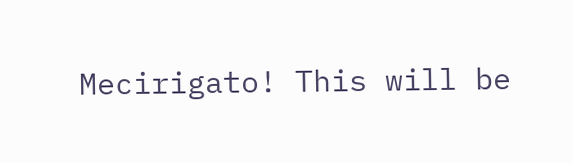Mecirigato! This will be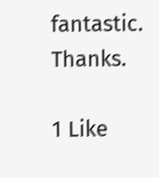fantastic. Thanks.

1 Like